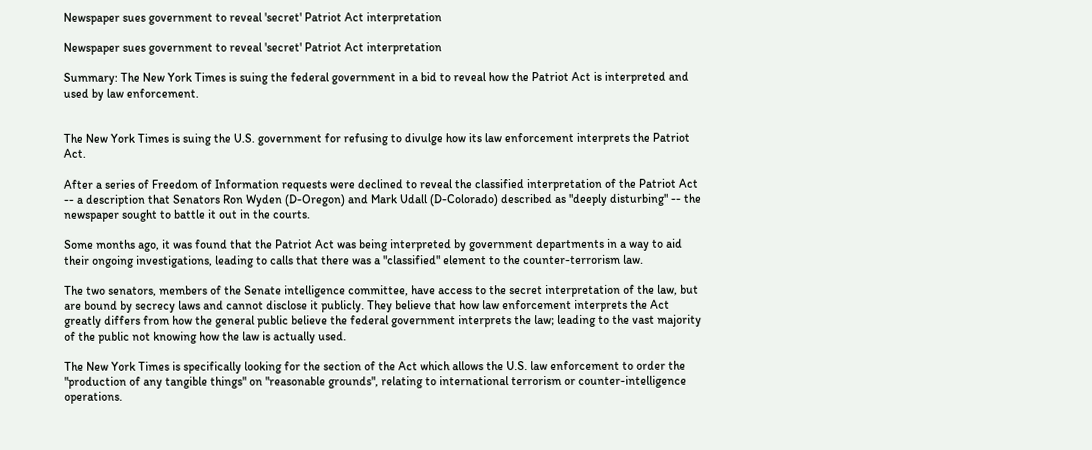Newspaper sues government to reveal 'secret' Patriot Act interpretation

Newspaper sues government to reveal 'secret' Patriot Act interpretation

Summary: The New York Times is suing the federal government in a bid to reveal how the Patriot Act is interpreted and used by law enforcement.


The New York Times is suing the U.S. government for refusing to divulge how its law enforcement interprets the Patriot Act.

After a series of Freedom of Information requests were declined to reveal the classified interpretation of the Patriot Act -- a description that Senators Ron Wyden (D-Oregon) and Mark Udall (D-Colorado) described as "deeply disturbing" -- the newspaper sought to battle it out in the courts.

Some months ago, it was found that the Patriot Act was being interpreted by government departments in a way to aid their ongoing investigations, leading to calls that there was a "classified" element to the counter-terrorism law.

The two senators, members of the Senate intelligence committee, have access to the secret interpretation of the law, but are bound by secrecy laws and cannot disclose it publicly. They believe that how law enforcement interprets the Act greatly differs from how the general public believe the federal government interprets the law; leading to the vast majority of the public not knowing how the law is actually used.

The New York Times is specifically looking for the section of the Act which allows the U.S. law enforcement to order the "production of any tangible things" on "reasonable grounds", relating to international terrorism or counter-intelligence operations.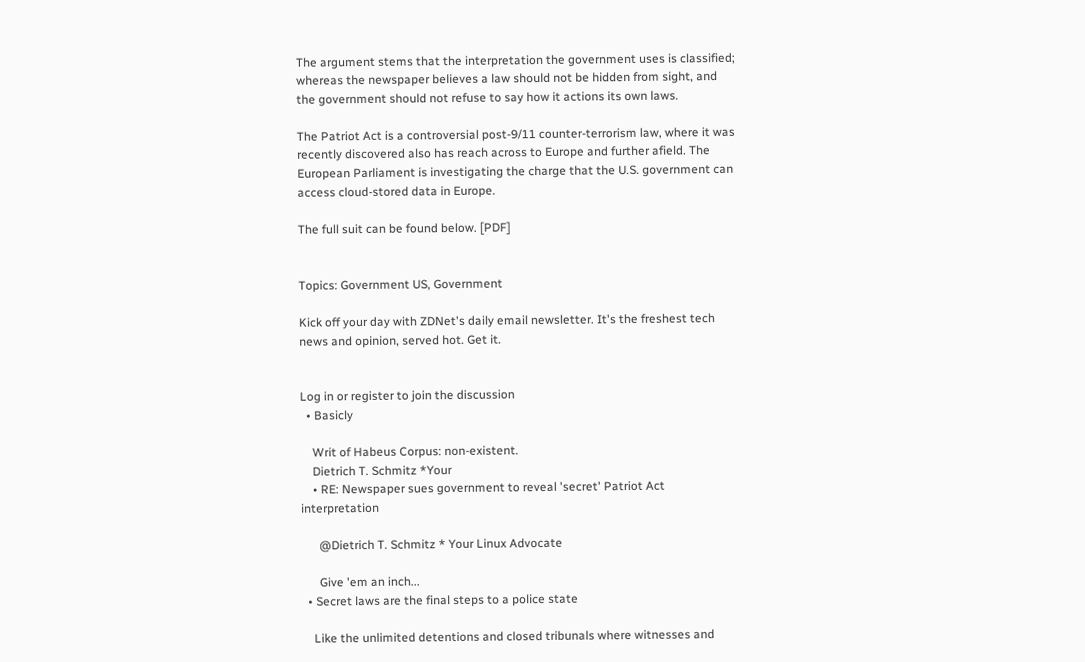The argument stems that the interpretation the government uses is classified; whereas the newspaper believes a law should not be hidden from sight, and the government should not refuse to say how it actions its own laws.

The Patriot Act is a controversial post-9/11 counter-terrorism law, where it was recently discovered also has reach across to Europe and further afield. The European Parliament is investigating the charge that the U.S. government can access cloud-stored data in Europe.

The full suit can be found below. [PDF]


Topics: Government US, Government

Kick off your day with ZDNet's daily email newsletter. It's the freshest tech news and opinion, served hot. Get it.


Log in or register to join the discussion
  • Basicly

    Writ of Habeus Corpus: non-existent.
    Dietrich T. Schmitz *Your
    • RE: Newspaper sues government to reveal 'secret' Patriot Act interpretation

      @Dietrich T. Schmitz * Your Linux Advocate

      Give 'em an inch...
  • Secret laws are the final steps to a police state

    Like the unlimited detentions and closed tribunals where witnesses and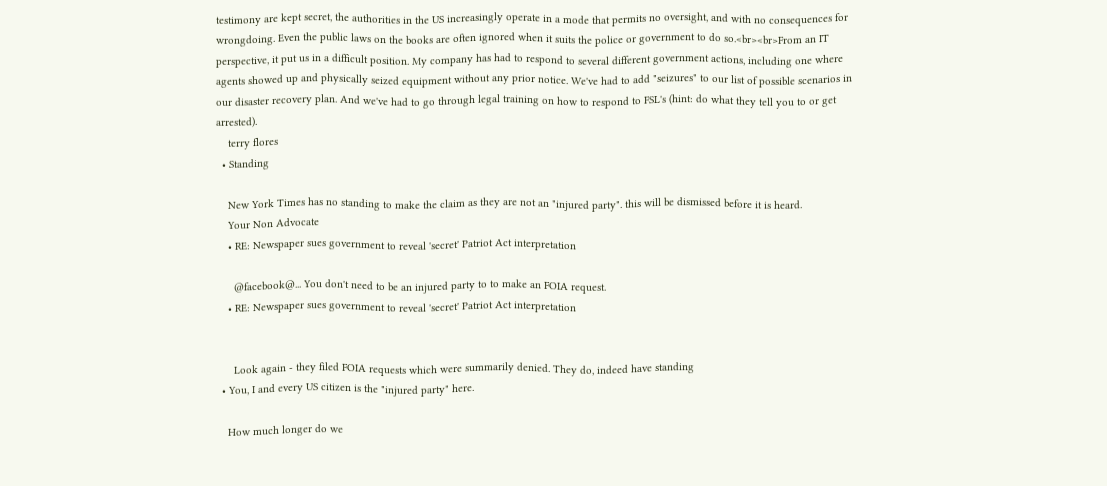testimony are kept secret, the authorities in the US increasingly operate in a mode that permits no oversight, and with no consequences for wrongdoing. Even the public laws on the books are often ignored when it suits the police or government to do so.<br><br>From an IT perspective, it put us in a difficult position. My company has had to respond to several different government actions, including one where agents showed up and physically seized equipment without any prior notice. We've had to add "seizures" to our list of possible scenarios in our disaster recovery plan. And we've had to go through legal training on how to respond to FSL's (hint: do what they tell you to or get arrested).
    terry flores
  • Standing

    New York Times has no standing to make the claim as they are not an "injured party". this will be dismissed before it is heard.
    Your Non Advocate
    • RE: Newspaper sues government to reveal 'secret' Patriot Act interpretation

      @facebook@... You don't need to be an injured party to to make an FOIA request.
    • RE: Newspaper sues government to reveal 'secret' Patriot Act interpretation


      Look again - they filed FOIA requests which were summarily denied. They do, indeed have standing
  • You, I and every US citizen is the "injured party" here.

    How much longer do we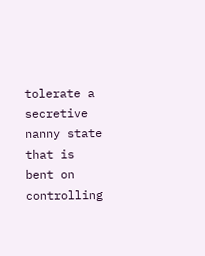tolerate a secretive nanny state that is bent on controlling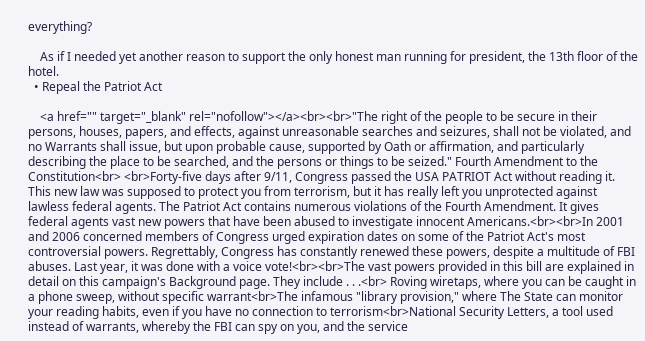everything?

    As if I needed yet another reason to support the only honest man running for president, the 13th floor of the hotel.
  • Repeal the Patriot Act

    <a href="" target="_blank" rel="nofollow"></a><br><br>"The right of the people to be secure in their persons, houses, papers, and effects, against unreasonable searches and seizures, shall not be violated, and no Warrants shall issue, but upon probable cause, supported by Oath or affirmation, and particularly describing the place to be searched, and the persons or things to be seized." Fourth Amendment to the Constitution<br> <br>Forty-five days after 9/11, Congress passed the USA PATRIOT Act without reading it. This new law was supposed to protect you from terrorism, but it has really left you unprotected against lawless federal agents. The Patriot Act contains numerous violations of the Fourth Amendment. It gives federal agents vast new powers that have been abused to investigate innocent Americans.<br><br>In 2001 and 2006 concerned members of Congress urged expiration dates on some of the Patriot Act's most controversial powers. Regrettably, Congress has constantly renewed these powers, despite a multitude of FBI abuses. Last year, it was done with a voice vote!<br><br>The vast powers provided in this bill are explained in detail on this campaign's Background page. They include . . .<br> Roving wiretaps, where you can be caught in a phone sweep, without specific warrant<br>The infamous "library provision," where The State can monitor your reading habits, even if you have no connection to terrorism<br>National Security Letters, a tool used instead of warrants, whereby the FBI can spy on you, and the service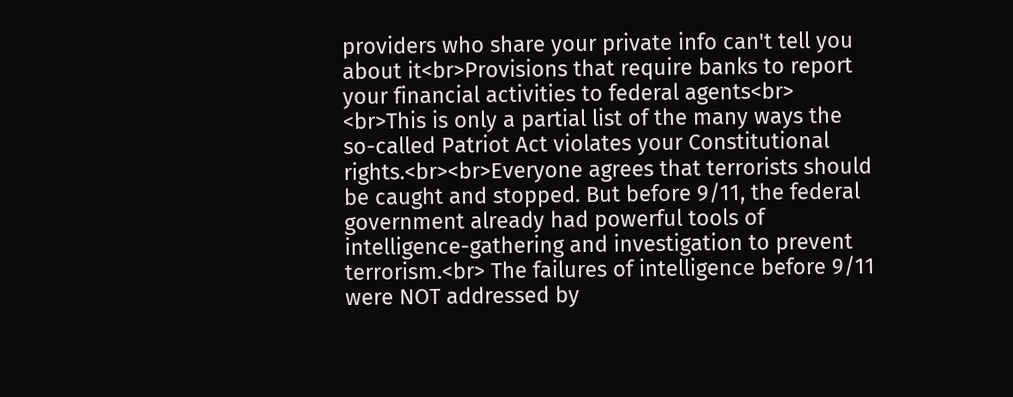providers who share your private info can't tell you about it<br>Provisions that require banks to report your financial activities to federal agents<br> <br>This is only a partial list of the many ways the so-called Patriot Act violates your Constitutional rights.<br><br>Everyone agrees that terrorists should be caught and stopped. But before 9/11, the federal government already had powerful tools of intelligence-gathering and investigation to prevent terrorism.<br> The failures of intelligence before 9/11 were NOT addressed by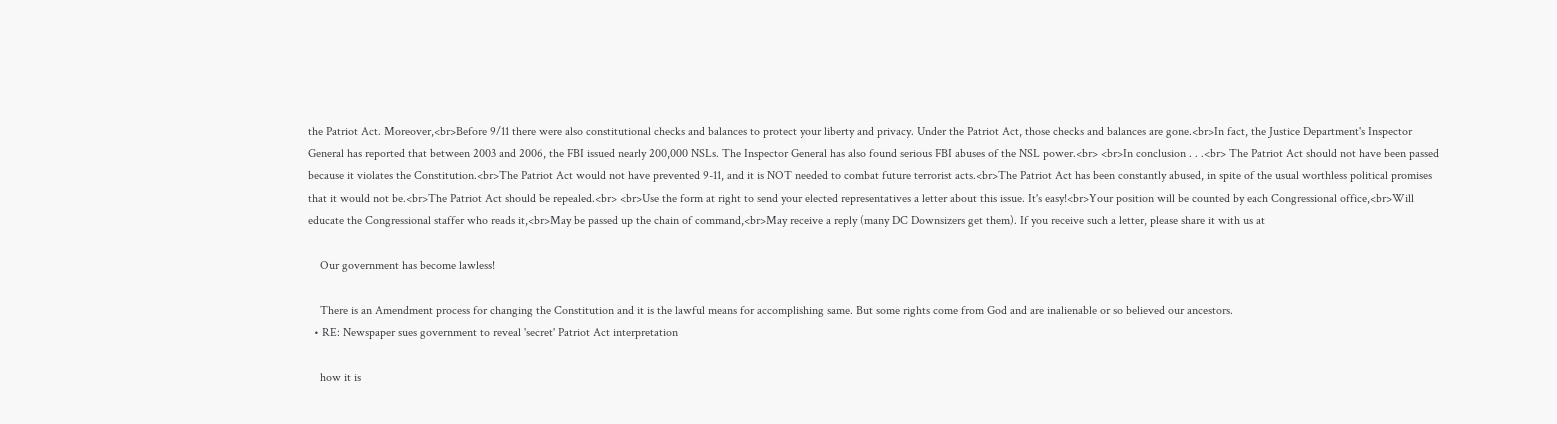the Patriot Act. Moreover,<br>Before 9/11 there were also constitutional checks and balances to protect your liberty and privacy. Under the Patriot Act, those checks and balances are gone.<br>In fact, the Justice Department's Inspector General has reported that between 2003 and 2006, the FBI issued nearly 200,000 NSLs. The Inspector General has also found serious FBI abuses of the NSL power.<br> <br>In conclusion . . .<br> The Patriot Act should not have been passed because it violates the Constitution.<br>The Patriot Act would not have prevented 9-11, and it is NOT needed to combat future terrorist acts.<br>The Patriot Act has been constantly abused, in spite of the usual worthless political promises that it would not be.<br>The Patriot Act should be repealed.<br> <br>Use the form at right to send your elected representatives a letter about this issue. It's easy!<br>Your position will be counted by each Congressional office,<br>Will educate the Congressional staffer who reads it,<br>May be passed up the chain of command,<br>May receive a reply (many DC Downsizers get them). If you receive such a letter, please share it with us at

    Our government has become lawless!

    There is an Amendment process for changing the Constitution and it is the lawful means for accomplishing same. But some rights come from God and are inalienable or so believed our ancestors.
  • RE: Newspaper sues government to reveal 'secret' Patriot Act interpretation

    how it is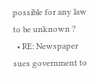possible for any law to be unknown ?
  • RE: Newspaper sues government to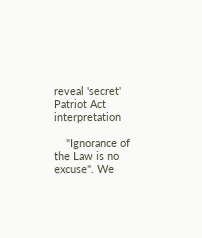reveal 'secret' Patriot Act interpretation

    "Ignorance of the Law is no excuse". We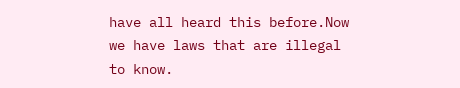have all heard this before.Now we have laws that are illegal to know.